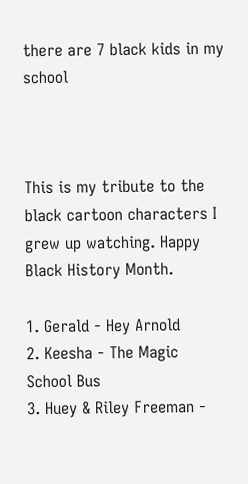there are 7 black kids in my school



This is my tribute to the black cartoon characters I grew up watching. Happy Black History Month.

1. Gerald - Hey Arnold
2. Keesha - The Magic School Bus
3. Huey & Riley Freeman -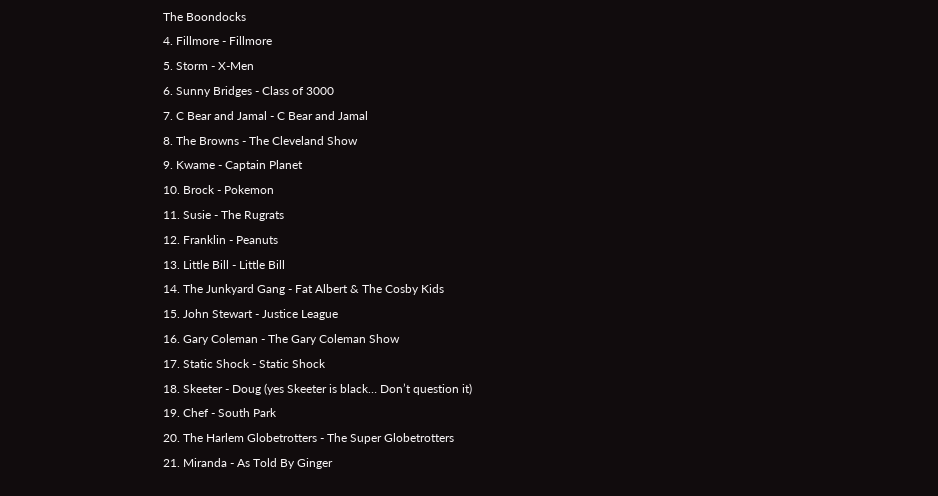The Boondocks
4. Fillmore - Fillmore
5. Storm - X-Men
6. Sunny Bridges - Class of 3000
7. C Bear and Jamal - C Bear and Jamal
8. The Browns - The Cleveland Show
9. Kwame - Captain Planet
10. Brock - Pokemon
11. Susie - The Rugrats
12. Franklin - Peanuts
13. Little Bill - Little Bill
14. The Junkyard Gang - Fat Albert & The Cosby Kids
15. John Stewart - Justice League
16. Gary Coleman - The Gary Coleman Show
17. Static Shock - Static Shock
18. Skeeter - Doug (yes Skeeter is black… Don’t question it)
19. Chef - South Park
20. The Harlem Globetrotters - The Super Globetrotters
21. Miranda - As Told By Ginger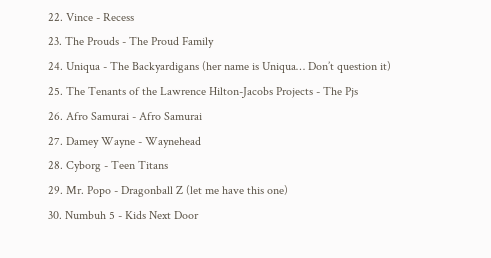22. Vince - Recess
23. The Prouds - The Proud Family
24. Uniqua - The Backyardigans (her name is Uniqua… Don’t question it)
25. The Tenants of the Lawrence Hilton-Jacobs Projects - The Pjs
26. Afro Samurai - Afro Samurai
27. Damey Wayne - Waynehead
28. Cyborg - Teen Titans
29. Mr. Popo - Dragonball Z (let me have this one)
30. Numbuh 5 - Kids Next Door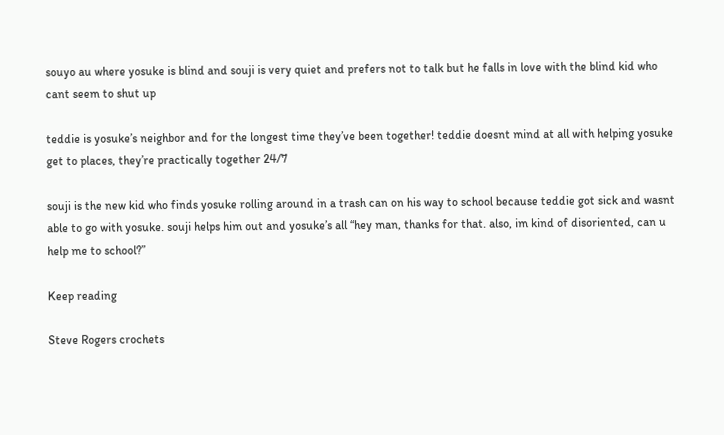souyo au where yosuke is blind and souji is very quiet and prefers not to talk but he falls in love with the blind kid who cant seem to shut up

teddie is yosuke’s neighbor and for the longest time they’ve been together! teddie doesnt mind at all with helping yosuke get to places, they’re practically together 24/7

souji is the new kid who finds yosuke rolling around in a trash can on his way to school because teddie got sick and wasnt able to go with yosuke. souji helps him out and yosuke’s all “hey man, thanks for that. also, im kind of disoriented, can u help me to school?”

Keep reading

Steve Rogers crochets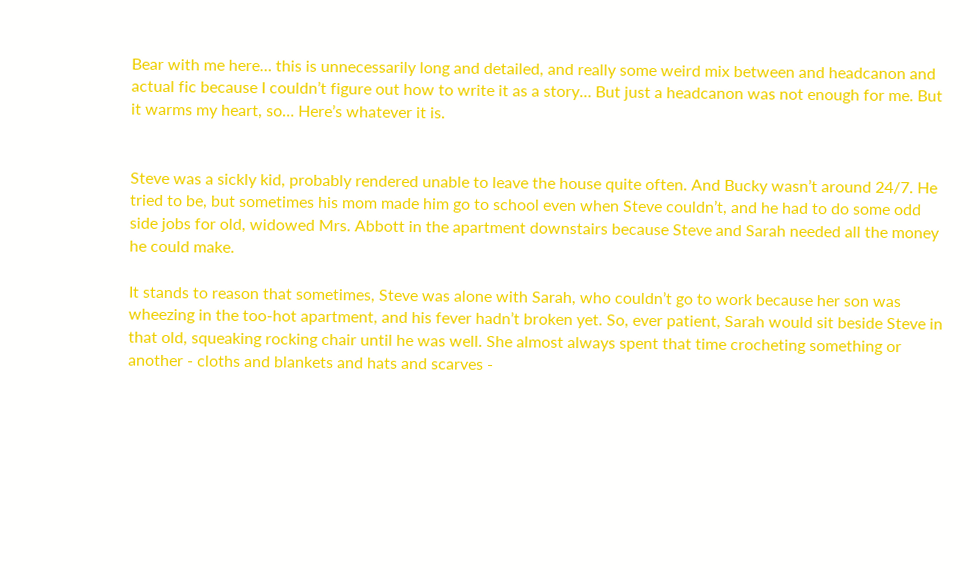Bear with me here… this is unnecessarily long and detailed, and really some weird mix between and headcanon and actual fic because I couldn’t figure out how to write it as a story… But just a headcanon was not enough for me. But it warms my heart, so… Here’s whatever it is.


Steve was a sickly kid, probably rendered unable to leave the house quite often. And Bucky wasn’t around 24/7. He tried to be, but sometimes his mom made him go to school even when Steve couldn’t, and he had to do some odd side jobs for old, widowed Mrs. Abbott in the apartment downstairs because Steve and Sarah needed all the money he could make.

It stands to reason that sometimes, Steve was alone with Sarah, who couldn’t go to work because her son was wheezing in the too-hot apartment, and his fever hadn’t broken yet. So, ever patient, Sarah would sit beside Steve in that old, squeaking rocking chair until he was well. She almost always spent that time crocheting something or another - cloths and blankets and hats and scarves -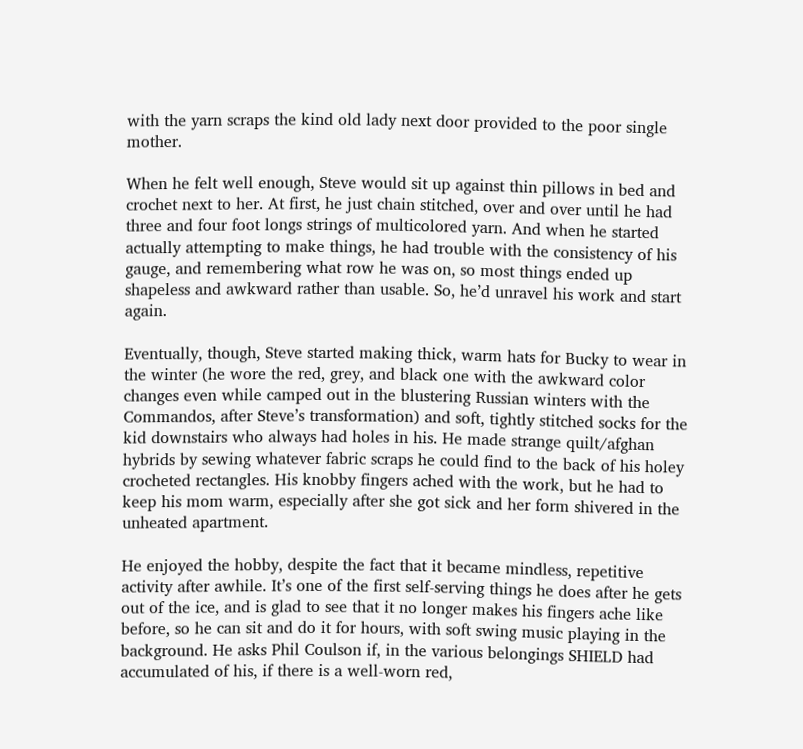with the yarn scraps the kind old lady next door provided to the poor single mother.

When he felt well enough, Steve would sit up against thin pillows in bed and crochet next to her. At first, he just chain stitched, over and over until he had three and four foot longs strings of multicolored yarn. And when he started actually attempting to make things, he had trouble with the consistency of his gauge, and remembering what row he was on, so most things ended up shapeless and awkward rather than usable. So, he’d unravel his work and start again.

Eventually, though, Steve started making thick, warm hats for Bucky to wear in the winter (he wore the red, grey, and black one with the awkward color changes even while camped out in the blustering Russian winters with the Commandos, after Steve’s transformation) and soft, tightly stitched socks for the kid downstairs who always had holes in his. He made strange quilt/afghan hybrids by sewing whatever fabric scraps he could find to the back of his holey crocheted rectangles. His knobby fingers ached with the work, but he had to keep his mom warm, especially after she got sick and her form shivered in the unheated apartment.

He enjoyed the hobby, despite the fact that it became mindless, repetitive activity after awhile. It’s one of the first self-serving things he does after he gets out of the ice, and is glad to see that it no longer makes his fingers ache like before, so he can sit and do it for hours, with soft swing music playing in the background. He asks Phil Coulson if, in the various belongings SHIELD had accumulated of his, if there is a well-worn red,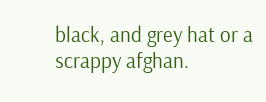black, and grey hat or a scrappy afghan.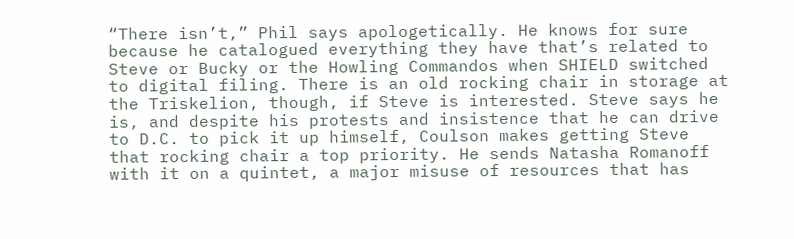“There isn’t,” Phil says apologetically. He knows for sure because he catalogued everything they have that’s related to Steve or Bucky or the Howling Commandos when SHIELD switched to digital filing. There is an old rocking chair in storage at the Triskelion, though, if Steve is interested. Steve says he is, and despite his protests and insistence that he can drive to D.C. to pick it up himself, Coulson makes getting Steve that rocking chair a top priority. He sends Natasha Romanoff with it on a quintet, a major misuse of resources that has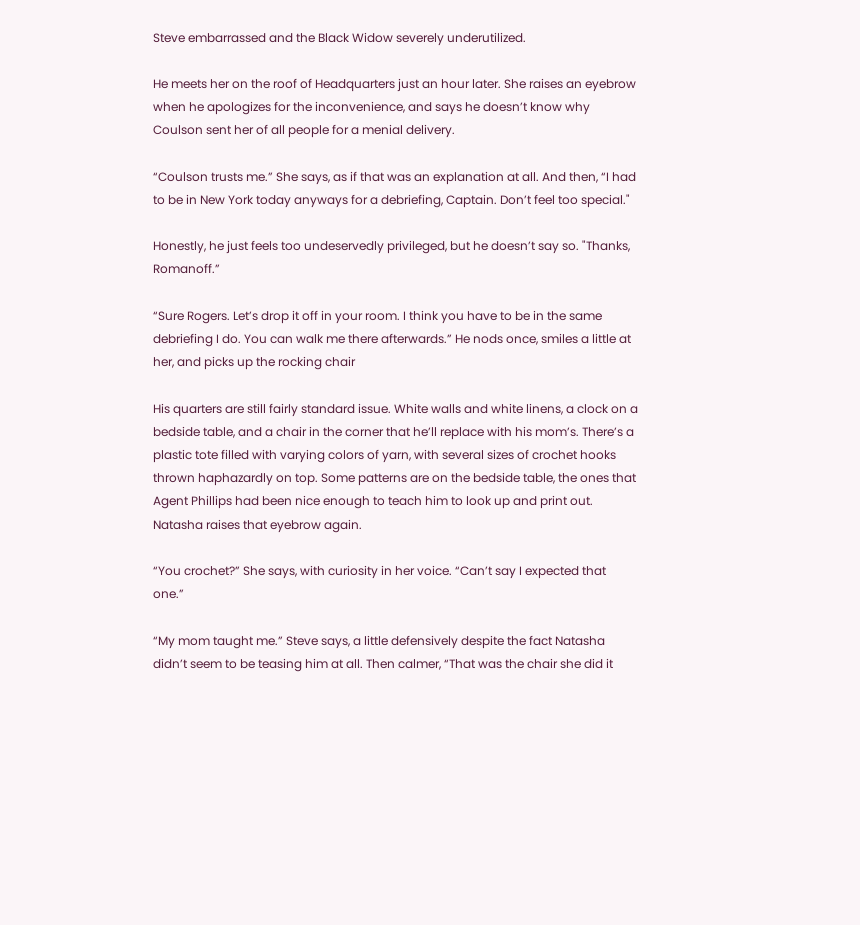Steve embarrassed and the Black Widow severely underutilized.

He meets her on the roof of Headquarters just an hour later. She raises an eyebrow when he apologizes for the inconvenience, and says he doesn’t know why Coulson sent her of all people for a menial delivery.

“Coulson trusts me.” She says, as if that was an explanation at all. And then, “I had to be in New York today anyways for a debriefing, Captain. Don’t feel too special."

Honestly, he just feels too undeservedly privileged, but he doesn’t say so. "Thanks, Romanoff.”

“Sure Rogers. Let’s drop it off in your room. I think you have to be in the same debriefing I do. You can walk me there afterwards.” He nods once, smiles a little at her, and picks up the rocking chair

His quarters are still fairly standard issue. White walls and white linens, a clock on a bedside table, and a chair in the corner that he’ll replace with his mom’s. There’s a plastic tote filled with varying colors of yarn, with several sizes of crochet hooks thrown haphazardly on top. Some patterns are on the bedside table, the ones that Agent Phillips had been nice enough to teach him to look up and print out. Natasha raises that eyebrow again.

“You crochet?” She says, with curiosity in her voice. “Can’t say I expected that one.”

“My mom taught me.” Steve says, a little defensively despite the fact Natasha didn’t seem to be teasing him at all. Then calmer, “That was the chair she did it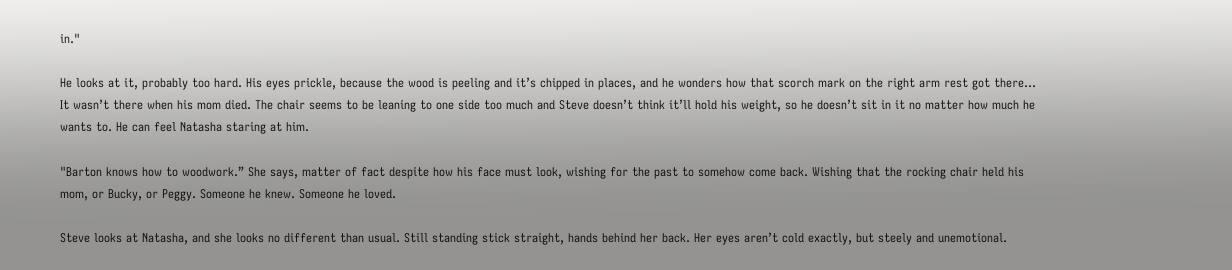in."

He looks at it, probably too hard. His eyes prickle, because the wood is peeling and it’s chipped in places, and he wonders how that scorch mark on the right arm rest got there… It wasn’t there when his mom died. The chair seems to be leaning to one side too much and Steve doesn’t think it’ll hold his weight, so he doesn’t sit in it no matter how much he wants to. He can feel Natasha staring at him.

"Barton knows how to woodwork.” She says, matter of fact despite how his face must look, wishing for the past to somehow come back. Wishing that the rocking chair held his mom, or Bucky, or Peggy. Someone he knew. Someone he loved.

Steve looks at Natasha, and she looks no different than usual. Still standing stick straight, hands behind her back. Her eyes aren’t cold exactly, but steely and unemotional.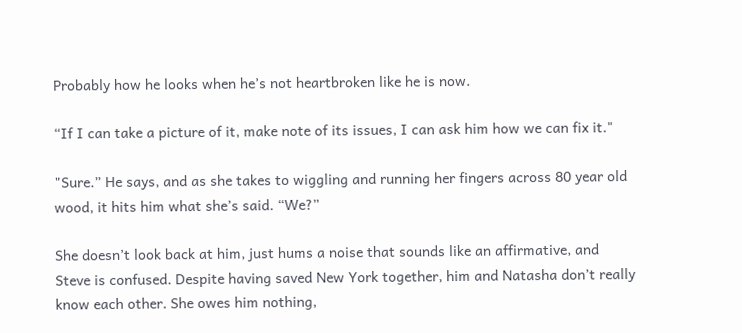Probably how he looks when he’s not heartbroken like he is now.

“If I can take a picture of it, make note of its issues, I can ask him how we can fix it."

"Sure.” He says, and as she takes to wiggling and running her fingers across 80 year old wood, it hits him what she’s said. “We?”

She doesn’t look back at him, just hums a noise that sounds like an affirmative, and Steve is confused. Despite having saved New York together, him and Natasha don’t really know each other. She owes him nothing,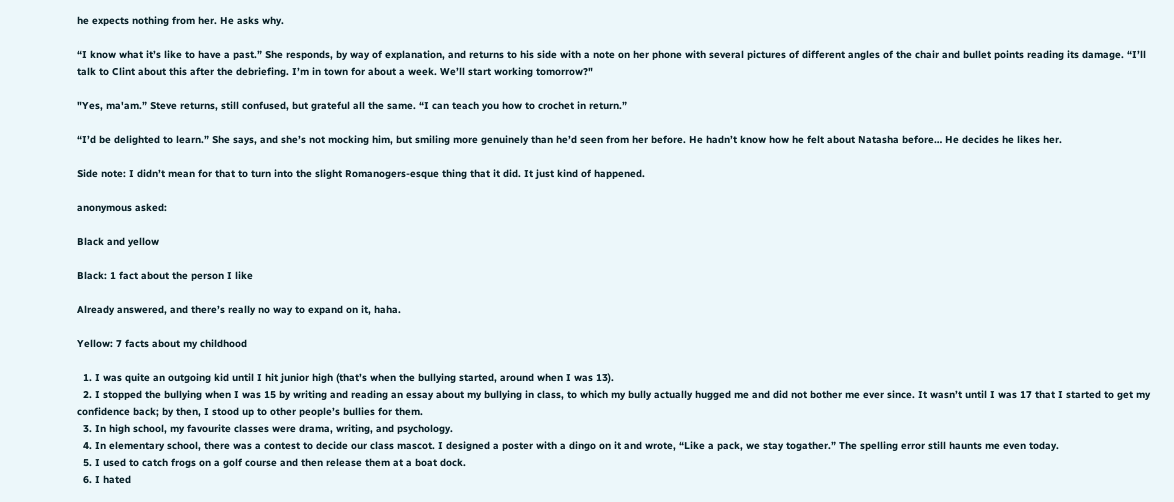he expects nothing from her. He asks why.

“I know what it’s like to have a past.” She responds, by way of explanation, and returns to his side with a note on her phone with several pictures of different angles of the chair and bullet points reading its damage. “I’ll talk to Clint about this after the debriefing. I’m in town for about a week. We’ll start working tomorrow?"

"Yes, ma'am.” Steve returns, still confused, but grateful all the same. “I can teach you how to crochet in return.”

“I’d be delighted to learn.” She says, and she’s not mocking him, but smiling more genuinely than he’d seen from her before. He hadn’t know how he felt about Natasha before… He decides he likes her.

Side note: I didn’t mean for that to turn into the slight Romanogers-esque thing that it did. It just kind of happened.

anonymous asked:

Black and yellow

Black: 1 fact about the person I like

Already answered, and there’s really no way to expand on it, haha.

Yellow: 7 facts about my childhood

  1. I was quite an outgoing kid until I hit junior high (that’s when the bullying started, around when I was 13).
  2. I stopped the bullying when I was 15 by writing and reading an essay about my bullying in class, to which my bully actually hugged me and did not bother me ever since. It wasn’t until I was 17 that I started to get my confidence back; by then, I stood up to other people’s bullies for them.
  3. In high school, my favourite classes were drama, writing, and psychology.
  4. In elementary school, there was a contest to decide our class mascot. I designed a poster with a dingo on it and wrote, “Like a pack, we stay togather.” The spelling error still haunts me even today.
  5. I used to catch frogs on a golf course and then release them at a boat dock.
  6. I hated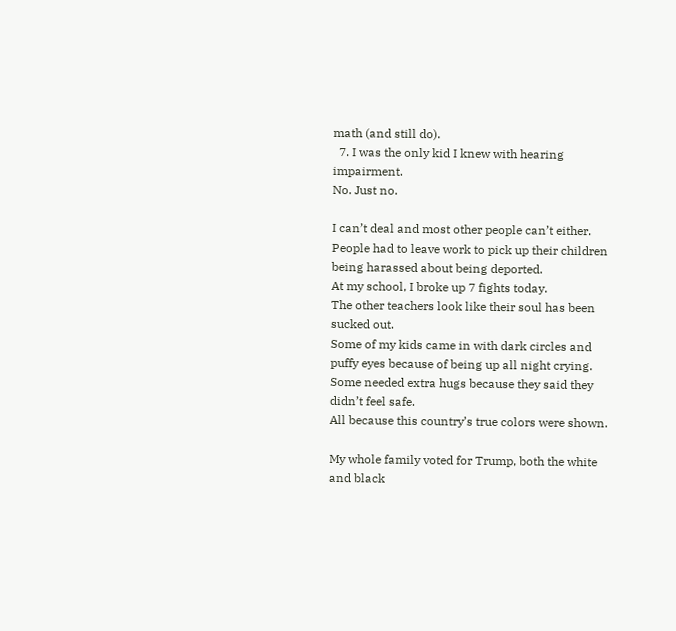math (and still do).
  7. I was the only kid I knew with hearing impairment.
No. Just no.

I can’t deal and most other people can’t either.
People had to leave work to pick up their children being harassed about being deported.
At my school, I broke up 7 fights today.
The other teachers look like their soul has been sucked out.
Some of my kids came in with dark circles and puffy eyes because of being up all night crying.
Some needed extra hugs because they said they didn’t feel safe.
All because this country’s true colors were shown.

My whole family voted for Trump, both the white and black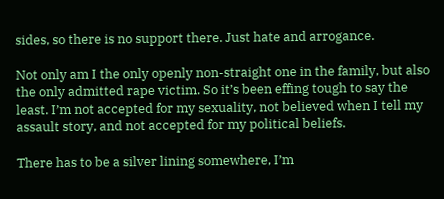sides, so there is no support there. Just hate and arrogance.

Not only am I the only openly non-straight one in the family, but also the only admitted rape victim. So it’s been effing tough to say the least. I’m not accepted for my sexuality, not believed when I tell my assault story, and not accepted for my political beliefs.

There has to be a silver lining somewhere, I’m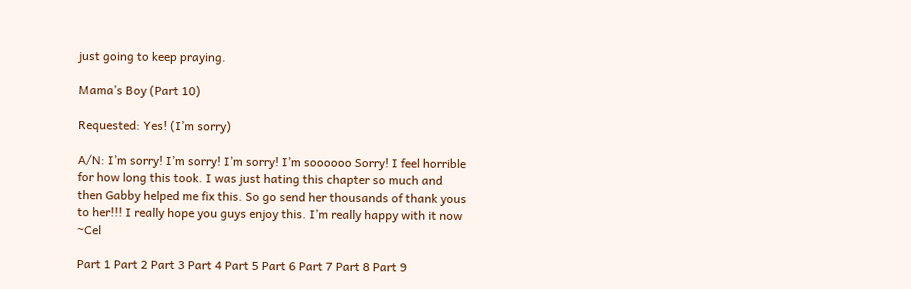just going to keep praying.

Mama’s Boy (Part 10)

Requested: Yes! (I’m sorry)

A/N: I’m sorry! I’m sorry! I’m sorry! I’m soooooo Sorry! I feel horrible for how long this took. I was just hating this chapter so much and then Gabby helped me fix this. So go send her thousands of thank yous to her!!! I really hope you guys enjoy this. I’m really happy with it now ~Cel

Part 1 Part 2 Part 3 Part 4 Part 5 Part 6 Part 7 Part 8 Part 9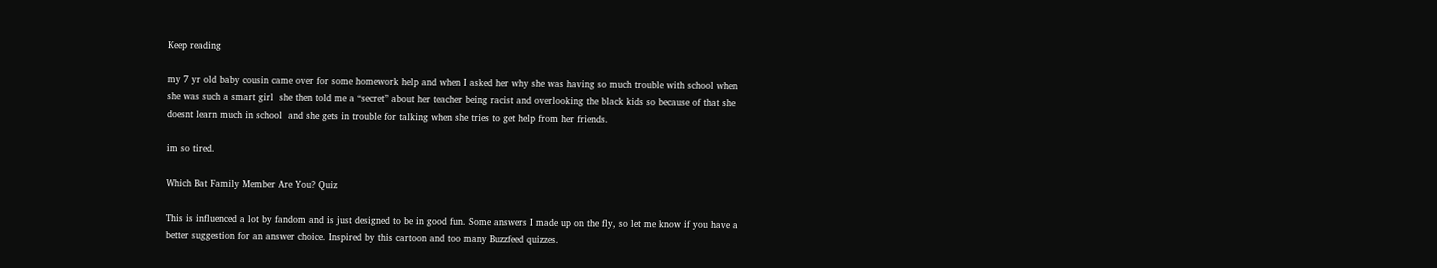Keep reading

my 7 yr old baby cousin came over for some homework help and when I asked her why she was having so much trouble with school when she was such a smart girl  she then told me a “secret” about her teacher being racist and overlooking the black kids so because of that she doesnt learn much in school  and she gets in trouble for talking when she tries to get help from her friends.

im so tired.

Which Bat Family Member Are You? Quiz

This is influenced a lot by fandom and is just designed to be in good fun. Some answers I made up on the fly, so let me know if you have a better suggestion for an answer choice. Inspired by this cartoon and too many Buzzfeed quizzes.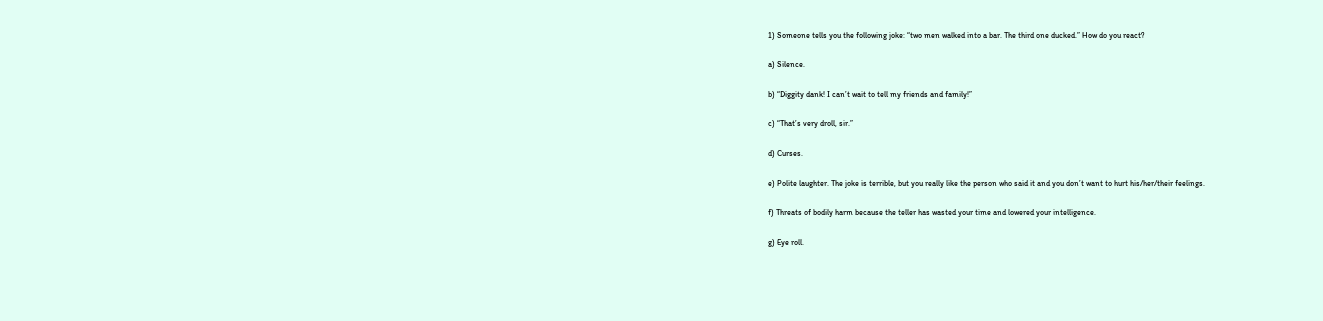1) Someone tells you the following joke: “two men walked into a bar. The third one ducked.” How do you react?

a) Silence.

b) “Diggity dank! I can’t wait to tell my friends and family!”

c) “That’s very droll, sir.”

d) Curses.

e) Polite laughter. The joke is terrible, but you really like the person who said it and you don’t want to hurt his/her/their feelings.

f) Threats of bodily harm because the teller has wasted your time and lowered your intelligence.

g) Eye roll.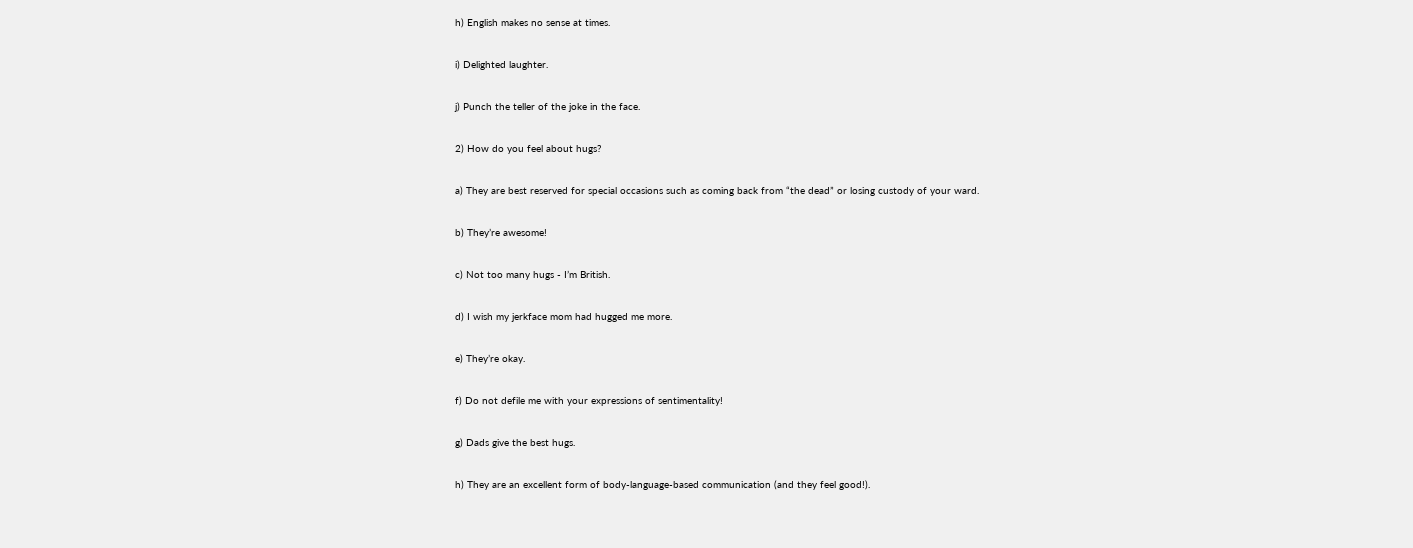h) English makes no sense at times.

i) Delighted laughter.

j) Punch the teller of the joke in the face.

2) How do you feel about hugs?

a) They are best reserved for special occasions such as coming back from “the dead” or losing custody of your ward.

b) They’re awesome!

c) Not too many hugs - I’m British.

d) I wish my jerkface mom had hugged me more.

e) They’re okay.

f) Do not defile me with your expressions of sentimentality!

g) Dads give the best hugs.

h) They are an excellent form of body-language-based communication (and they feel good!).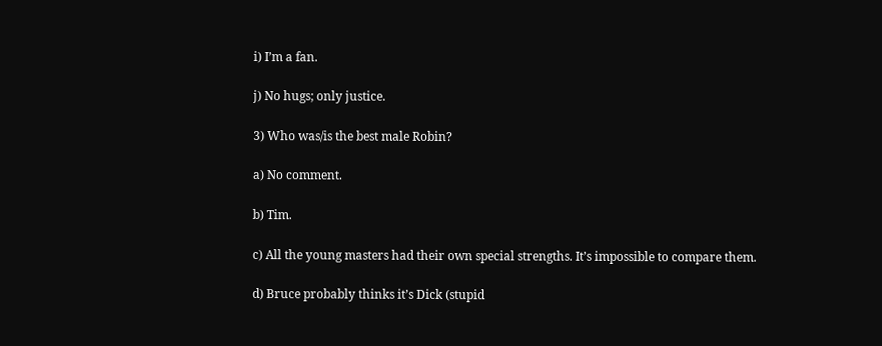i) I’m a fan.

j) No hugs; only justice.

3) Who was/is the best male Robin?

a) No comment.

b) Tim.

c) All the young masters had their own special strengths. It’s impossible to compare them.

d) Bruce probably thinks it’s Dick (stupid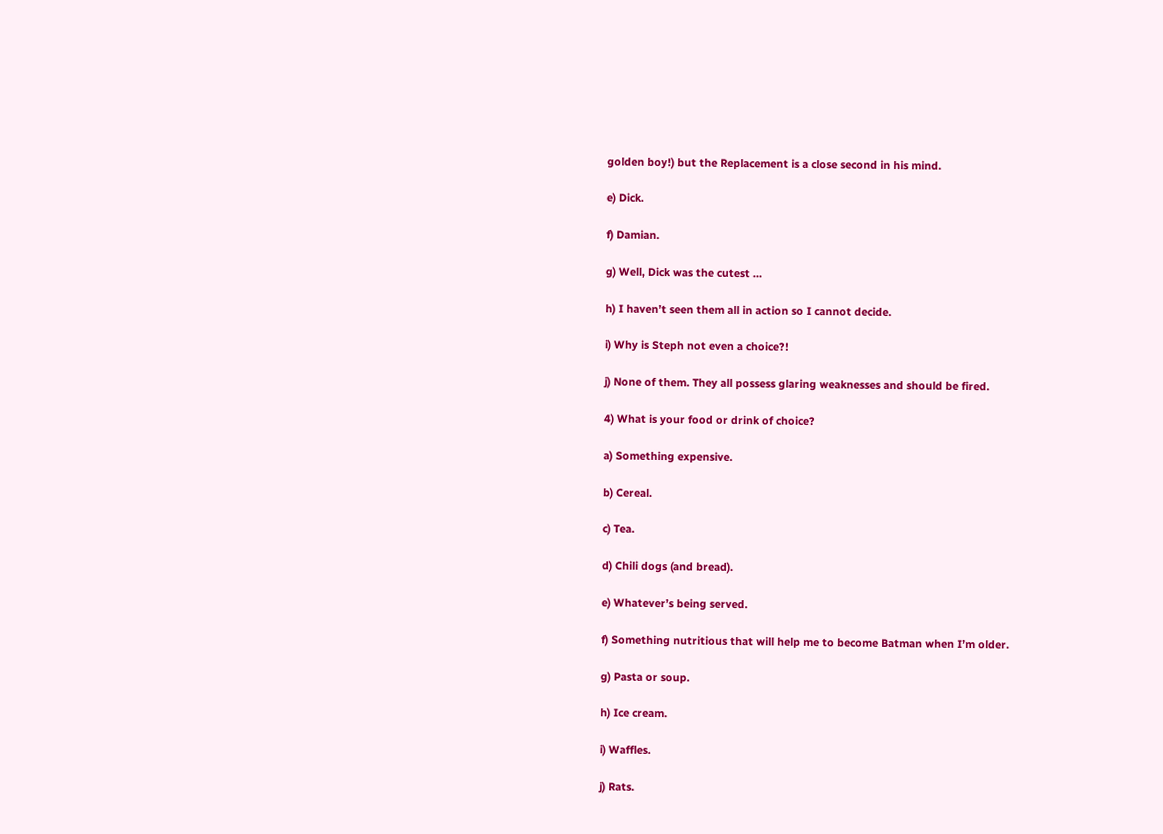golden boy!) but the Replacement is a close second in his mind.

e) Dick.

f) Damian.

g) Well, Dick was the cutest …

h) I haven’t seen them all in action so I cannot decide.

i) Why is Steph not even a choice?!

j) None of them. They all possess glaring weaknesses and should be fired.

4) What is your food or drink of choice?

a) Something expensive.

b) Cereal.

c) Tea.

d) Chili dogs (and bread).

e) Whatever’s being served.

f) Something nutritious that will help me to become Batman when I’m older.

g) Pasta or soup.

h) Ice cream.

i) Waffles.

j) Rats.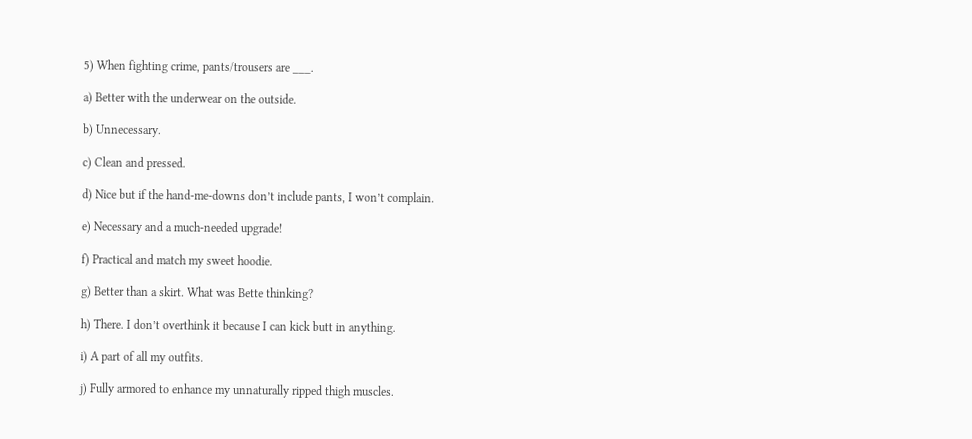5) When fighting crime, pants/trousers are ___.

a) Better with the underwear on the outside.

b) Unnecessary.

c) Clean and pressed.

d) Nice but if the hand-me-downs don’t include pants, I won’t complain.

e) Necessary and a much-needed upgrade!

f) Practical and match my sweet hoodie.

g) Better than a skirt. What was Bette thinking?

h) There. I don’t overthink it because I can kick butt in anything.

i) A part of all my outfits.

j) Fully armored to enhance my unnaturally ripped thigh muscles.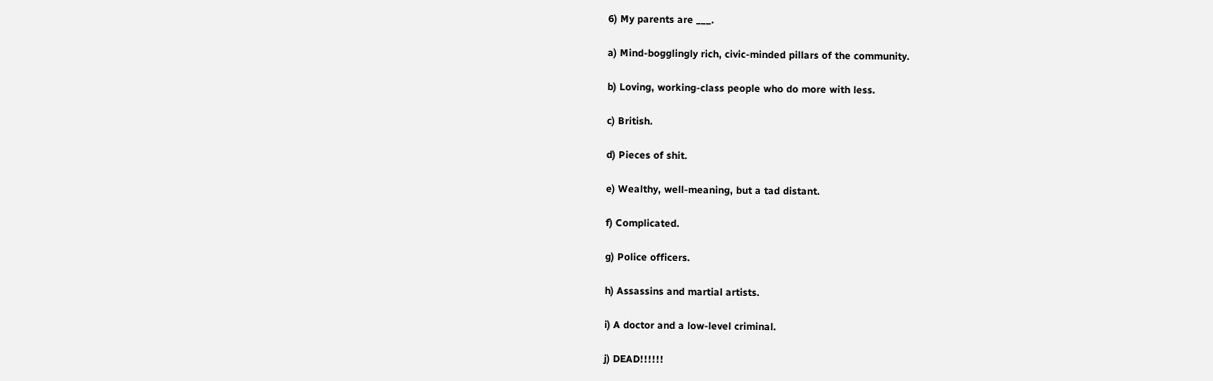6) My parents are ___.

a) Mind-bogglingly rich, civic-minded pillars of the community.

b) Loving, working-class people who do more with less.

c) British.

d) Pieces of shit.

e) Wealthy, well-meaning, but a tad distant.

f) Complicated.

g) Police officers.

h) Assassins and martial artists.

i) A doctor and a low-level criminal.

j) DEAD!!!!!!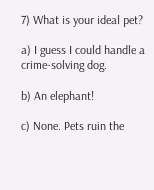7) What is your ideal pet?

a) I guess I could handle a crime-solving dog.

b) An elephant!

c) None. Pets ruin the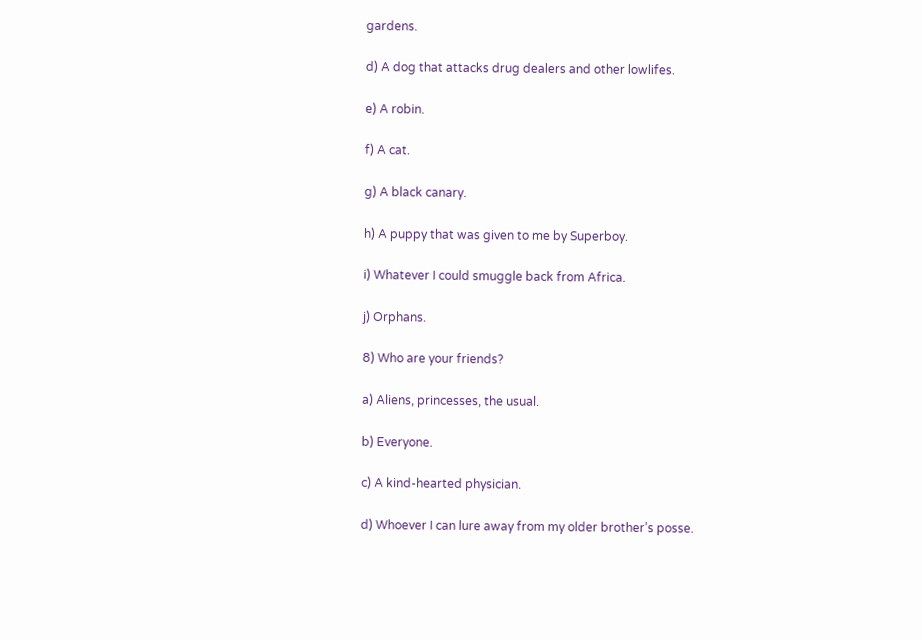gardens.

d) A dog that attacks drug dealers and other lowlifes.

e) A robin.

f) A cat.

g) A black canary.

h) A puppy that was given to me by Superboy.

i) Whatever I could smuggle back from Africa.

j) Orphans.

8) Who are your friends?

a) Aliens, princesses, the usual.

b) Everyone.

c) A kind-hearted physician.

d) Whoever I can lure away from my older brother’s posse.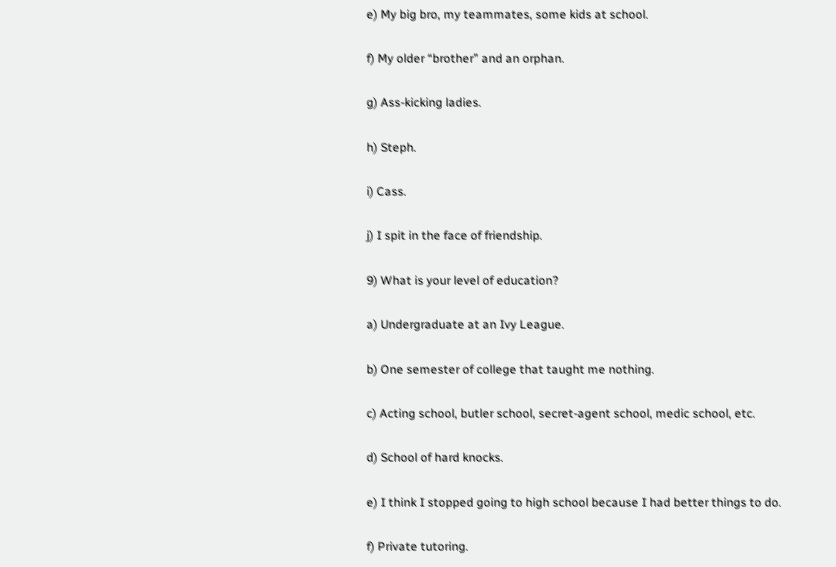e) My big bro, my teammates, some kids at school.

f) My older “brother” and an orphan.

g) Ass-kicking ladies.

h) Steph.

i) Cass.

j) I spit in the face of friendship.

9) What is your level of education?

a) Undergraduate at an Ivy League.

b) One semester of college that taught me nothing.

c) Acting school, butler school, secret-agent school, medic school, etc.

d) School of hard knocks.

e) I think I stopped going to high school because I had better things to do.

f) Private tutoring.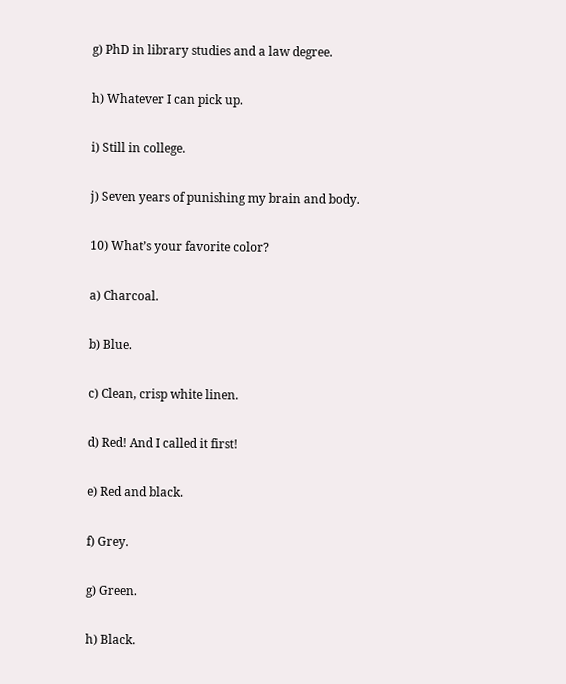g) PhD in library studies and a law degree.

h) Whatever I can pick up.

i) Still in college.

j) Seven years of punishing my brain and body.

10) What’s your favorite color?

a) Charcoal.

b) Blue.

c) Clean, crisp white linen.

d) Red! And I called it first!

e) Red and black.

f) Grey.

g) Green.

h) Black.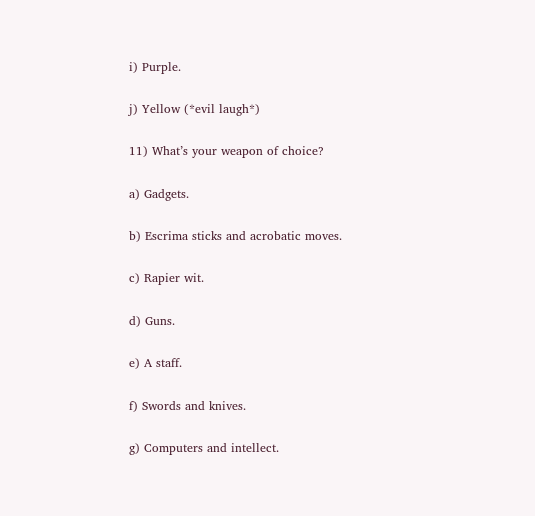i) Purple.

j) Yellow (*evil laugh*)

11) What’s your weapon of choice?

a) Gadgets.

b) Escrima sticks and acrobatic moves.

c) Rapier wit.

d) Guns.

e) A staff.

f) Swords and knives.

g) Computers and intellect.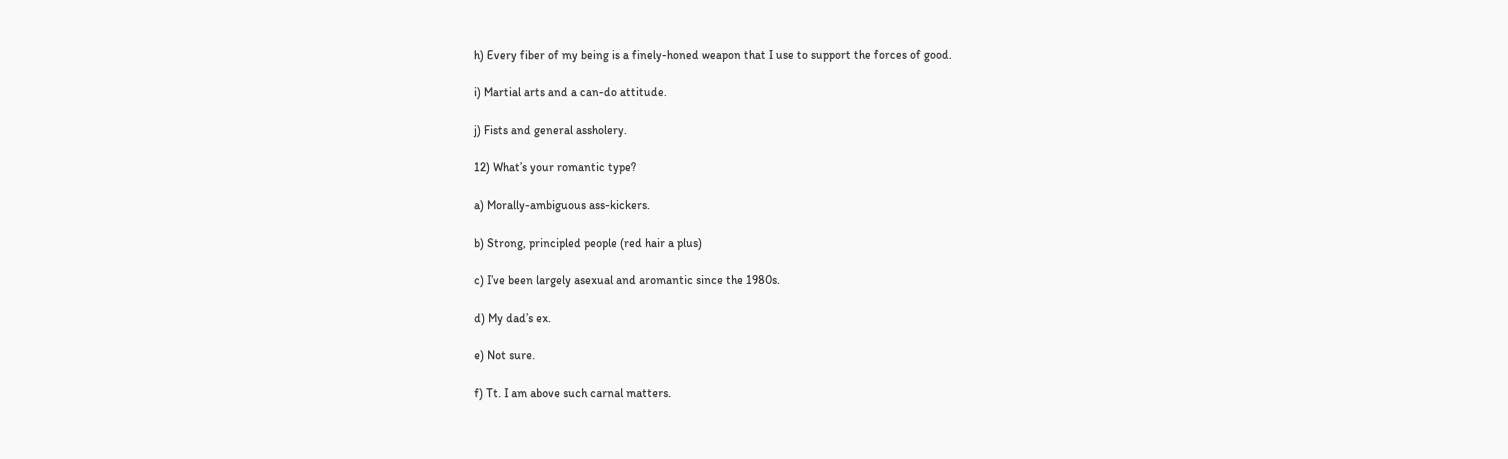h) Every fiber of my being is a finely-honed weapon that I use to support the forces of good.

i) Martial arts and a can-do attitude.

j) Fists and general assholery.

12) What’s your romantic type?

a) Morally-ambiguous ass-kickers.

b) Strong, principled people (red hair a plus)

c) I’ve been largely asexual and aromantic since the 1980s.

d) My dad’s ex.

e) Not sure.

f) Tt. I am above such carnal matters.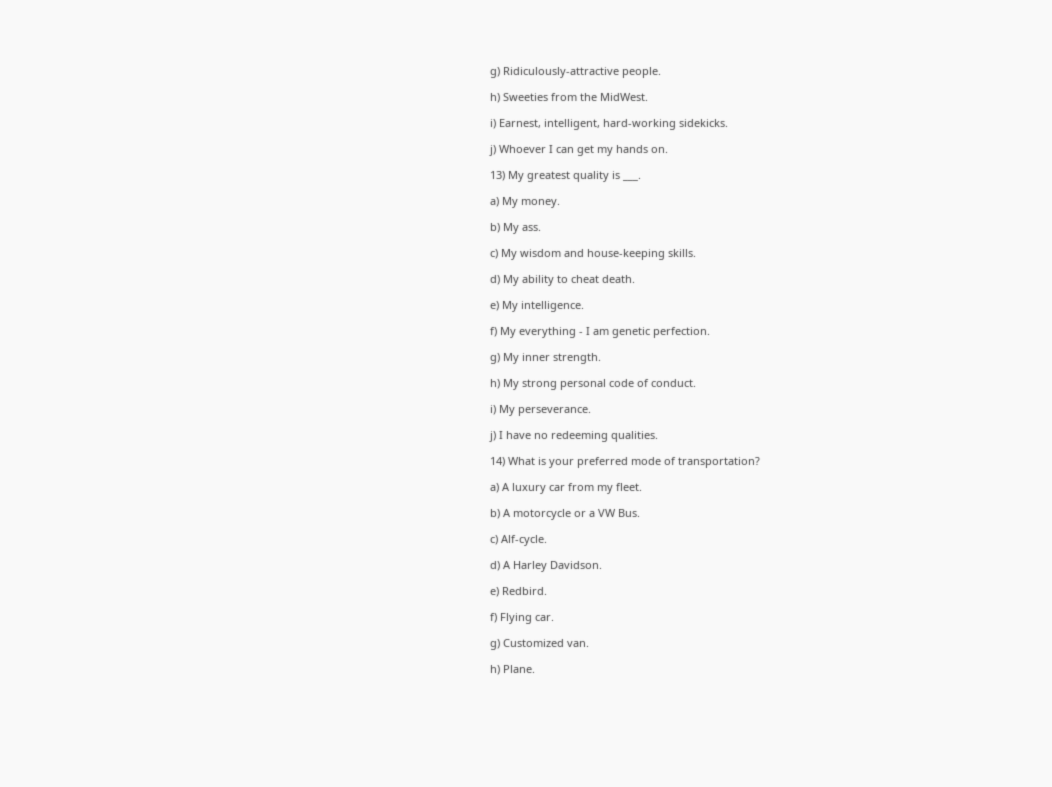g) Ridiculously-attractive people.

h) Sweeties from the MidWest.

i) Earnest, intelligent, hard-working sidekicks.

j) Whoever I can get my hands on.

13) My greatest quality is ___.

a) My money.

b) My ass.

c) My wisdom and house-keeping skills.

d) My ability to cheat death.

e) My intelligence.

f) My everything - I am genetic perfection.

g) My inner strength.

h) My strong personal code of conduct.

i) My perseverance.

j) I have no redeeming qualities.

14) What is your preferred mode of transportation?

a) A luxury car from my fleet.

b) A motorcycle or a VW Bus.

c) Alf-cycle.

d) A Harley Davidson.

e) Redbird.

f) Flying car.

g) Customized van.

h) Plane.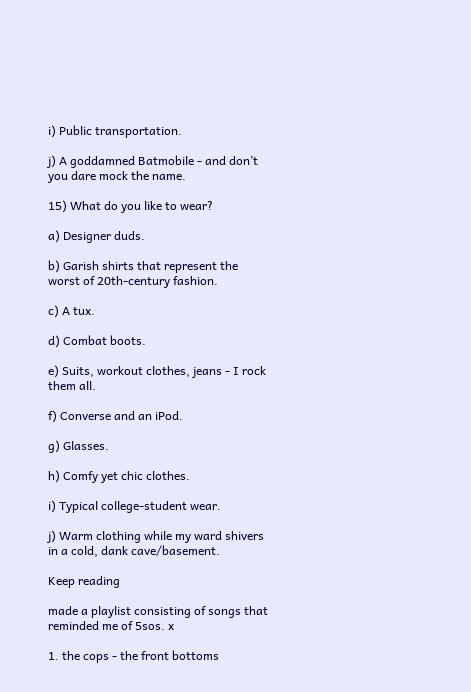i) Public transportation.

j) A goddamned Batmobile - and don’t you dare mock the name.

15) What do you like to wear?

a) Designer duds.

b) Garish shirts that represent the worst of 20th-century fashion.

c) A tux.

d) Combat boots.

e) Suits, workout clothes, jeans - I rock them all.

f) Converse and an iPod.

g) Glasses.

h) Comfy yet chic clothes.

i) Typical college-student wear.

j) Warm clothing while my ward shivers in a cold, dank cave/basement.

Keep reading

made a playlist consisting of songs that reminded me of 5sos. x

1. the cops - the front bottoms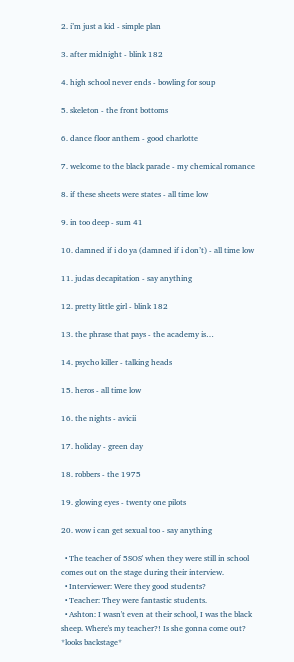2. i’m just a kid - simple plan

3. after midnight - blink 182

4. high school never ends - bowling for soup

5. skeleton - the front bottoms

6. dance floor anthem - good charlotte

7. welcome to the black parade - my chemical romance

8. if these sheets were states - all time low

9. in too deep - sum 41

10. damned if i do ya (damned if i don’t) - all time low

11. judas decapitation - say anything

12. pretty little girl - blink 182

13. the phrase that pays - the academy is…

14. psycho killer - talking heads

15. heros - all time low

16. the nights - avicii

17. holiday - green day

18. robbers - the 1975

19. glowing eyes - twenty one pilots

20. wow i can get sexual too - say anything

  • The teacher of 5SOS' when they were still in school comes out on the stage during their interview.
  • Interviewer: Were they good students?
  • Teacher: They were fantastic students.
  • Ashton: I wasn't even at their school, I was the black sheep. Where's my teacher?! Is she gonna come out? *looks backstage*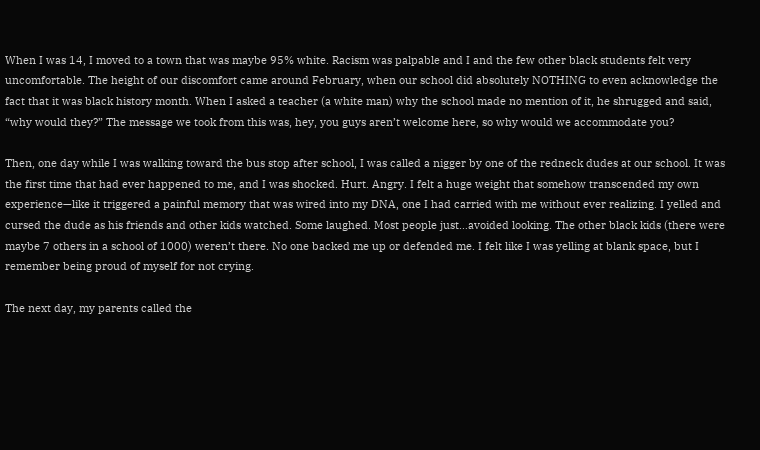When I was 14, I moved to a town that was maybe 95% white. Racism was palpable and I and the few other black students felt very uncomfortable. The height of our discomfort came around February, when our school did absolutely NOTHING to even acknowledge the fact that it was black history month. When I asked a teacher (a white man) why the school made no mention of it, he shrugged and said, “why would they?” The message we took from this was, hey, you guys aren’t welcome here, so why would we accommodate you?

Then, one day while I was walking toward the bus stop after school, I was called a nigger by one of the redneck dudes at our school. It was the first time that had ever happened to me, and I was shocked. Hurt. Angry. I felt a huge weight that somehow transcended my own experience—like it triggered a painful memory that was wired into my DNA, one I had carried with me without ever realizing. I yelled and cursed the dude as his friends and other kids watched. Some laughed. Most people just…avoided looking. The other black kids (there were maybe 7 others in a school of 1000) weren’t there. No one backed me up or defended me. I felt like I was yelling at blank space, but I remember being proud of myself for not crying.

The next day, my parents called the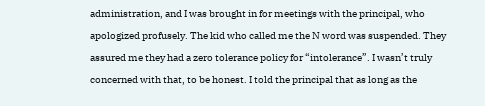administration, and I was brought in for meetings with the principal, who apologized profusely. The kid who called me the N word was suspended. They assured me they had a zero tolerance policy for “intolerance”. I wasn’t truly concerned with that, to be honest. I told the principal that as long as the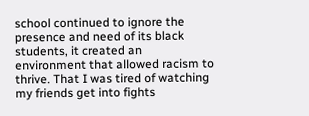school continued to ignore the presence and need of its black students, it created an environment that allowed racism to thrive. That I was tired of watching my friends get into fights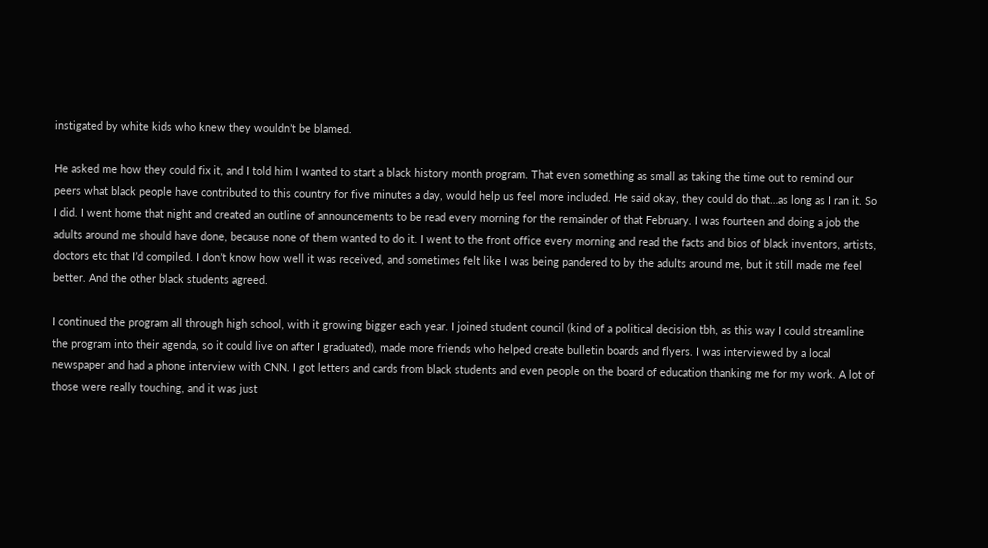instigated by white kids who knew they wouldn’t be blamed.

He asked me how they could fix it, and I told him I wanted to start a black history month program. That even something as small as taking the time out to remind our peers what black people have contributed to this country for five minutes a day, would help us feel more included. He said okay, they could do that…as long as I ran it. So I did. I went home that night and created an outline of announcements to be read every morning for the remainder of that February. I was fourteen and doing a job the adults around me should have done, because none of them wanted to do it. I went to the front office every morning and read the facts and bios of black inventors, artists, doctors etc that I’d compiled. I don’t know how well it was received, and sometimes felt like I was being pandered to by the adults around me, but it still made me feel better. And the other black students agreed.

I continued the program all through high school, with it growing bigger each year. I joined student council (kind of a political decision tbh, as this way I could streamline the program into their agenda, so it could live on after I graduated), made more friends who helped create bulletin boards and flyers. I was interviewed by a local newspaper and had a phone interview with CNN. I got letters and cards from black students and even people on the board of education thanking me for my work. A lot of those were really touching, and it was just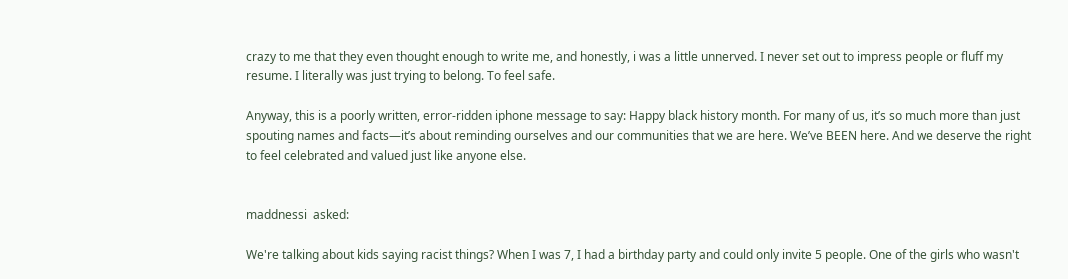crazy to me that they even thought enough to write me, and honestly, i was a little unnerved. I never set out to impress people or fluff my resume. I literally was just trying to belong. To feel safe.

Anyway, this is a poorly written, error-ridden iphone message to say: Happy black history month. For many of us, it’s so much more than just spouting names and facts—it’s about reminding ourselves and our communities that we are here. We’ve BEEN here. And we deserve the right to feel celebrated and valued just like anyone else.


maddnessi  asked:

We're talking about kids saying racist things? When I was 7, I had a birthday party and could only invite 5 people. One of the girls who wasn't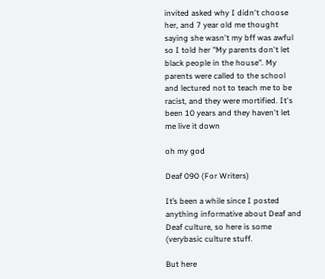invited asked why I didn't choose her, and 7 year old me thought saying she wasn't my bff was awful so I told her "My parents don't let black people in the house". My parents were called to the school and lectured not to teach me to be racist, and they were mortified. It's been 10 years and they haven't let me live it down

oh my god

Deaf 090 (For Writers)

It’s been a while since I posted anything informative about Deaf and Deaf culture, so here is some (verybasic culture stuff.

But here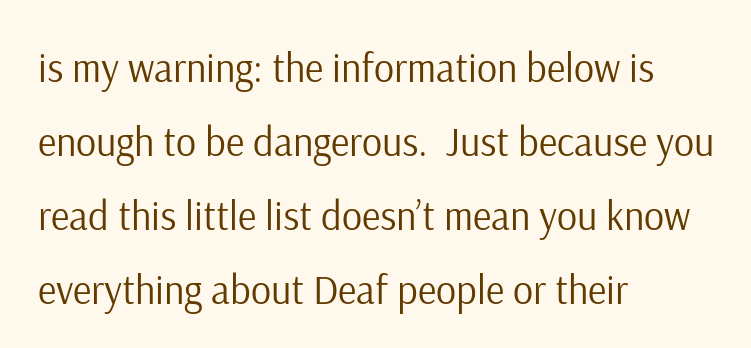is my warning: the information below is enough to be dangerous.  Just because you read this little list doesn’t mean you know everything about Deaf people or their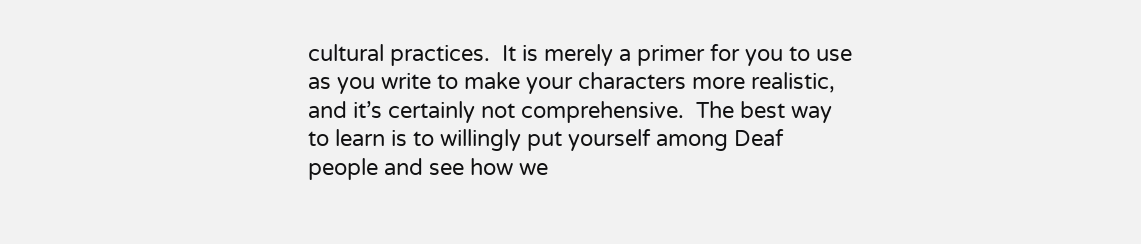cultural practices.  It is merely a primer for you to use as you write to make your characters more realistic, and it’s certainly not comprehensive.  The best way to learn is to willingly put yourself among Deaf people and see how we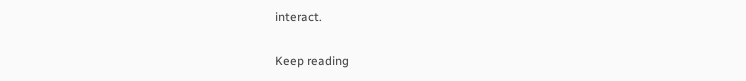interact.

Keep reading